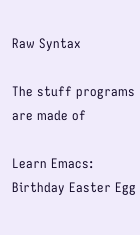Raw Syntax

The stuff programs are made of

Learn Emacs: Birthday Easter Egg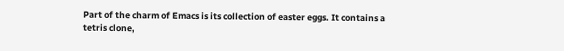Part of the charm of Emacs is its collection of easter eggs. It contains a tetris clone,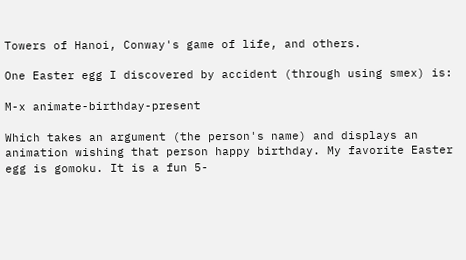Towers of Hanoi, Conway's game of life, and others.

One Easter egg I discovered by accident (through using smex) is:

M-x animate-birthday-present

Which takes an argument (the person's name) and displays an animation wishing that person happy birthday. My favorite Easter egg is gomoku. It is a fun 5-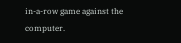in-a-row game against the computer.